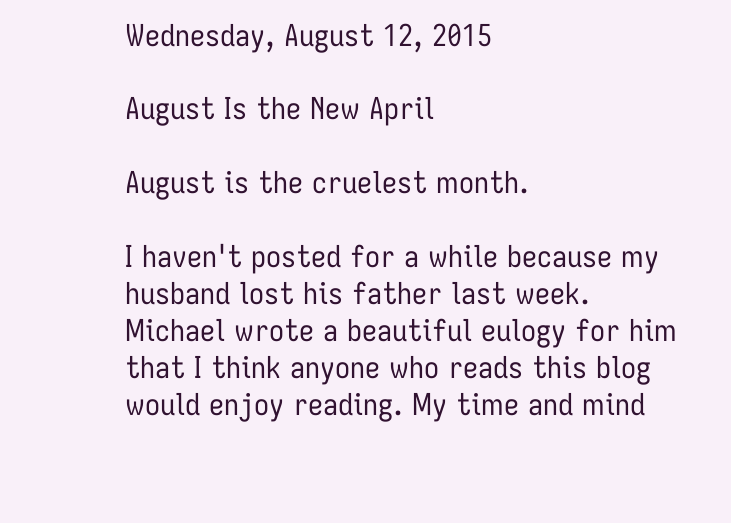Wednesday, August 12, 2015

August Is the New April

August is the cruelest month.

I haven't posted for a while because my husband lost his father last week. Michael wrote a beautiful eulogy for him that I think anyone who reads this blog would enjoy reading. My time and mind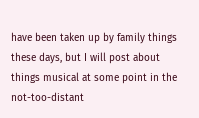have been taken up by family things these days, but I will post about things musical at some point in the not-too-distant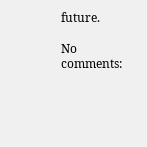future.

No comments: